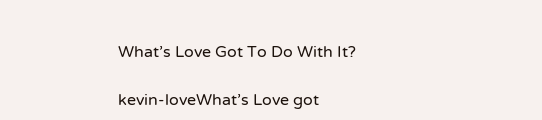What’s Love Got To Do With It?

kevin-loveWhat’s Love got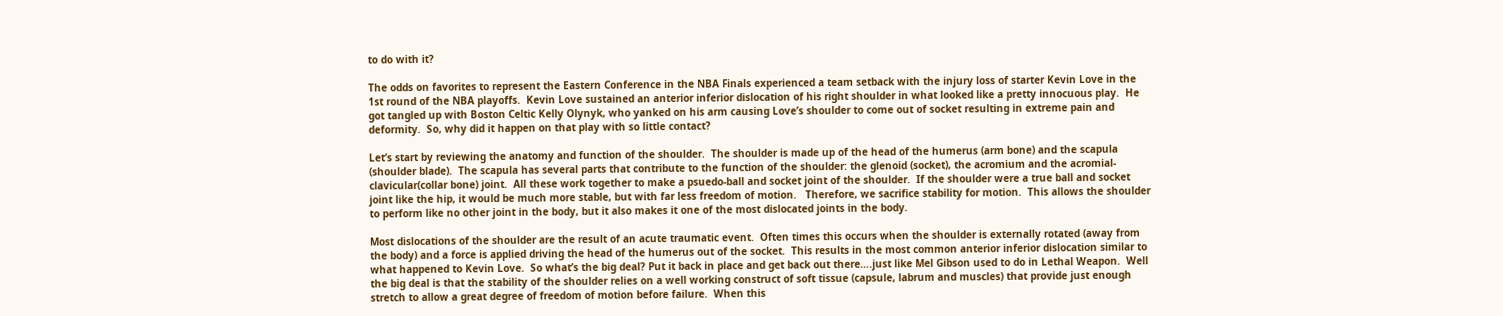to do with it?

The odds on favorites to represent the Eastern Conference in the NBA Finals experienced a team setback with the injury loss of starter Kevin Love in the 1st round of the NBA playoffs.  Kevin Love sustained an anterior inferior dislocation of his right shoulder in what looked like a pretty innocuous play.  He got tangled up with Boston Celtic Kelly Olynyk, who yanked on his arm causing Love’s shoulder to come out of socket resulting in extreme pain and deformity.  So, why did it happen on that play with so little contact?

Let’s start by reviewing the anatomy and function of the shoulder.  The shoulder is made up of the head of the humerus (arm bone) and the scapula (shoulder blade).  The scapula has several parts that contribute to the function of the shoulder: the glenoid (socket), the acromium and the acromial-clavicular(collar bone) joint.  All these work together to make a psuedo-ball and socket joint of the shoulder.  If the shoulder were a true ball and socket joint like the hip, it would be much more stable, but with far less freedom of motion.   Therefore, we sacrifice stability for motion.  This allows the shoulder to perform like no other joint in the body, but it also makes it one of the most dislocated joints in the body.

Most dislocations of the shoulder are the result of an acute traumatic event.  Often times this occurs when the shoulder is externally rotated (away from the body) and a force is applied driving the head of the humerus out of the socket.  This results in the most common anterior inferior dislocation similar to what happened to Kevin Love.  So what’s the big deal? Put it back in place and get back out there….just like Mel Gibson used to do in Lethal Weapon.  Well the big deal is that the stability of the shoulder relies on a well working construct of soft tissue (capsule, labrum and muscles) that provide just enough stretch to allow a great degree of freedom of motion before failure.  When this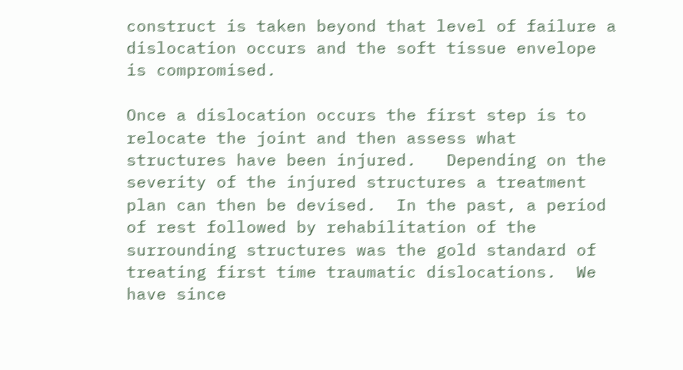construct is taken beyond that level of failure a dislocation occurs and the soft tissue envelope is compromised.

Once a dislocation occurs the first step is to relocate the joint and then assess what structures have been injured.   Depending on the severity of the injured structures a treatment plan can then be devised.  In the past, a period of rest followed by rehabilitation of the surrounding structures was the gold standard of treating first time traumatic dislocations.  We have since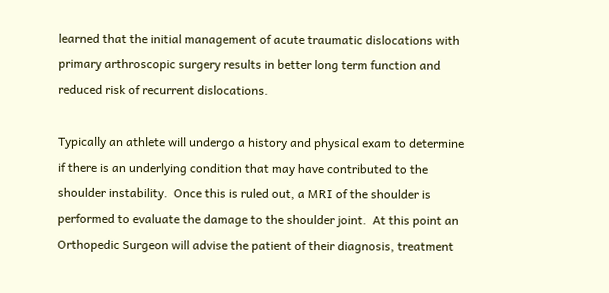learned that the initial management of acute traumatic dislocations with primary arthroscopic surgery results in better long term function and reduced risk of recurrent dislocations.

Typically an athlete will undergo a history and physical exam to determine if there is an underlying condition that may have contributed to the shoulder instability.  Once this is ruled out, a MRI of the shoulder is performed to evaluate the damage to the shoulder joint.  At this point an Orthopedic Surgeon will advise the patient of their diagnosis, treatment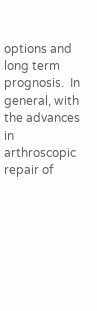options and long term prognosis.  In general, with the advances in arthroscopic repair of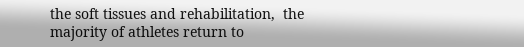the soft tissues and rehabilitation,  the majority of athletes return to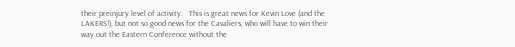their preinjury level of activity.   This is great news for Kevin Love (and the LAKERS!), but not so good news for the Cavaliers, who will have to win their way out the Eastern Conference without the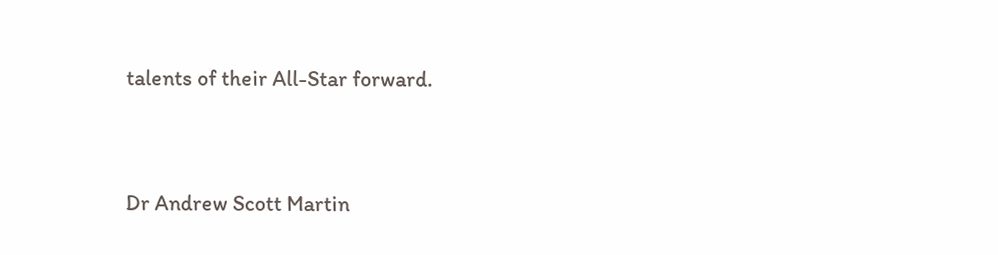talents of their All-Star forward.


Dr Andrew Scott Martin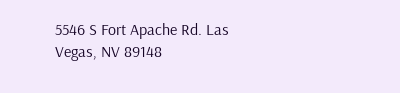5546 S Fort Apache Rd. Las Vegas, NV 89148